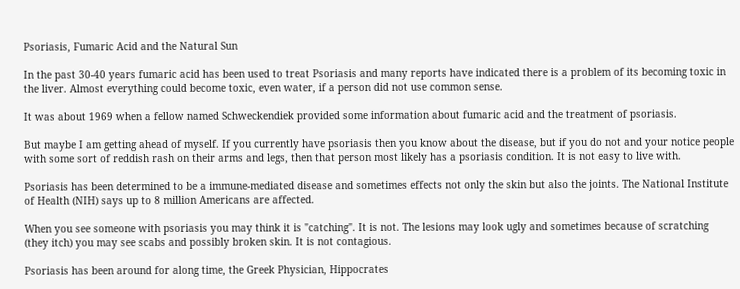Psoriasis, Fumaric Acid and the Natural Sun

In the past 30-40 years fumaric acid has been used to treat Psoriasis and many reports have indicated there is a problem of its becoming toxic in the liver. Almost everything could become toxic, even water, if a person did not use common sense.

It was about 1969 when a fellow named Schweckendiek provided some information about fumaric acid and the treatment of psoriasis.

But maybe I am getting ahead of myself. If you currently have psoriasis then you know about the disease, but if you do not and your notice people with some sort of reddish rash on their arms and legs, then that person most likely has a psoriasis condition. It is not easy to live with.

Psoriasis has been determined to be a immune-mediated disease and sometimes effects not only the skin but also the joints. The National Institute of Health (NIH) says up to 8 million Americans are affected.

When you see someone with psoriasis you may think it is "catching". It is not. The lesions may look ugly and sometimes because of scratching (they itch) you may see scabs and possibly broken skin. It is not contagious.

Psoriasis has been around for along time, the Greek Physician, Hippocrates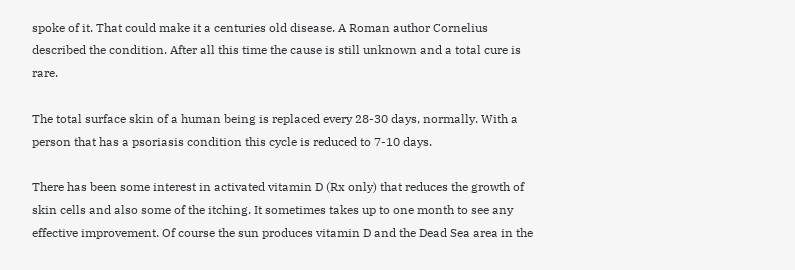spoke of it. That could make it a centuries old disease. A Roman author Cornelius described the condition. After all this time the cause is still unknown and a total cure is rare.

The total surface skin of a human being is replaced every 28-30 days, normally. With a person that has a psoriasis condition this cycle is reduced to 7-10 days.

There has been some interest in activated vitamin D (Rx only) that reduces the growth of skin cells and also some of the itching. It sometimes takes up to one month to see any effective improvement. Of course the sun produces vitamin D and the Dead Sea area in the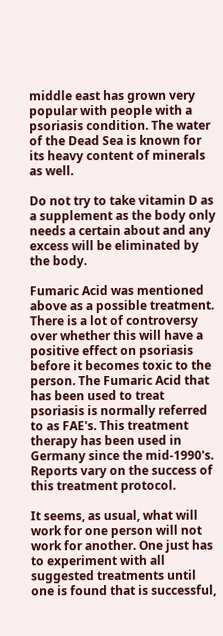middle east has grown very popular with people with a psoriasis condition. The water of the Dead Sea is known for its heavy content of minerals as well.

Do not try to take vitamin D as a supplement as the body only needs a certain about and any excess will be eliminated by the body.

Fumaric Acid was mentioned above as a possible treatment. There is a lot of controversy over whether this will have a positive effect on psoriasis before it becomes toxic to the person. The Fumaric Acid that has been used to treat psoriasis is normally referred to as FAE's. This treatment therapy has been used in Germany since the mid-1990's. Reports vary on the success of this treatment protocol.

It seems, as usual, what will work for one person will not work for another. One just has to experiment with all suggested treatments until one is found that is successful,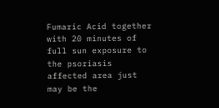Fumaric Acid together with 20 minutes of full sun exposure to the psoriasis affected area just may be the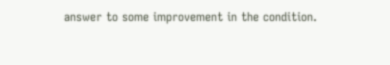answer to some improvement in the condition.